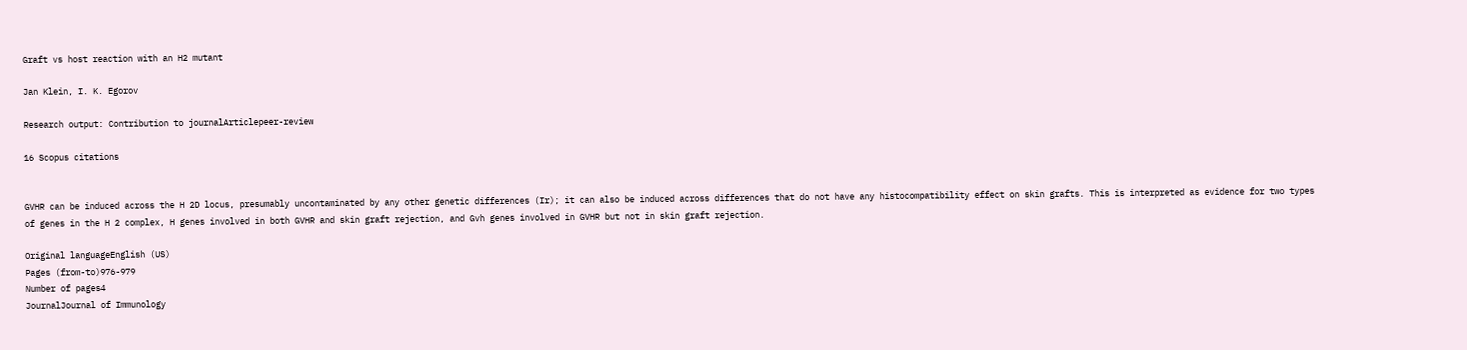Graft vs host reaction with an H2 mutant

Jan Klein, I. K. Egorov

Research output: Contribution to journalArticlepeer-review

16 Scopus citations


GVHR can be induced across the H 2D locus, presumably uncontaminated by any other genetic differences (Ir); it can also be induced across differences that do not have any histocompatibility effect on skin grafts. This is interpreted as evidence for two types of genes in the H 2 complex, H genes involved in both GVHR and skin graft rejection, and Gvh genes involved in GVHR but not in skin graft rejection.

Original languageEnglish (US)
Pages (from-to)976-979
Number of pages4
JournalJournal of Immunology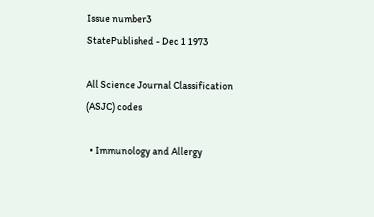Issue number3
StatePublished - Dec 1 1973

All Science Journal Classification (ASJC) codes

  • Immunology and Allergy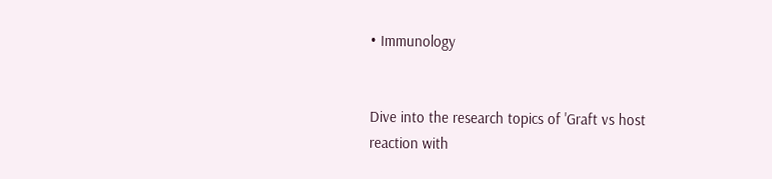• Immunology


Dive into the research topics of 'Graft vs host reaction with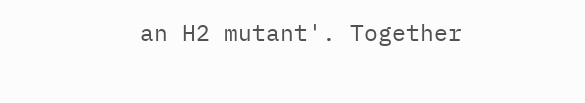an H2 mutant'. Together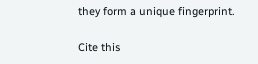they form a unique fingerprint.

Cite this